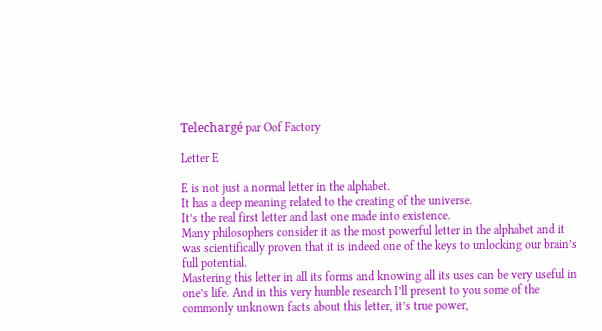Telechargé par Oof Factory

Letter E

E is not just a normal letter in the alphabet.
It has a deep meaning related to the creating of the universe.
It’s the real first letter and last one made into existence.
Many philosophers consider it as the most powerful letter in the alphabet and it
was scientifically proven that it is indeed one of the keys to unlocking our brain’s
full potential.
Mastering this letter in all its forms and knowing all its uses can be very useful in
one’s life. And in this very humble research I’ll present to you some of the
commonly unknown facts about this letter, it’s true power,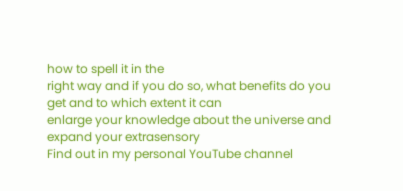how to spell it in the
right way and if you do so, what benefits do you get and to which extent it can
enlarge your knowledge about the universe and expand your extrasensory
Find out in my personal YouTube channel